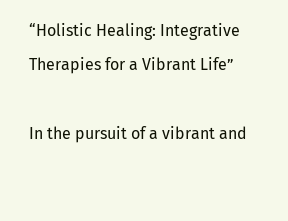“Holistic Healing: Integrative Therapies for a Vibrant Life”

In the pursuit of a vibrant and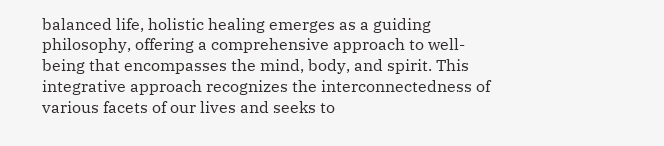balanced life, holistic healing emerges as a guiding philosophy, offering a comprehensive approach to well-being that encompasses the mind, body, and spirit. This integrative approach recognizes the interconnectedness of various facets of our lives and seeks to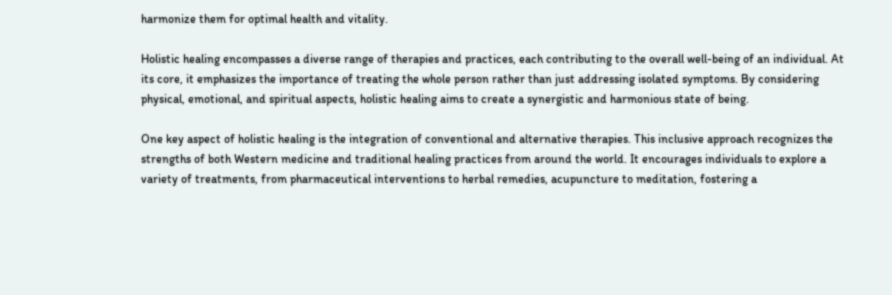harmonize them for optimal health and vitality.

Holistic healing encompasses a diverse range of therapies and practices, each contributing to the overall well-being of an individual. At its core, it emphasizes the importance of treating the whole person rather than just addressing isolated symptoms. By considering physical, emotional, and spiritual aspects, holistic healing aims to create a synergistic and harmonious state of being.

One key aspect of holistic healing is the integration of conventional and alternative therapies. This inclusive approach recognizes the strengths of both Western medicine and traditional healing practices from around the world. It encourages individuals to explore a variety of treatments, from pharmaceutical interventions to herbal remedies, acupuncture to meditation, fostering a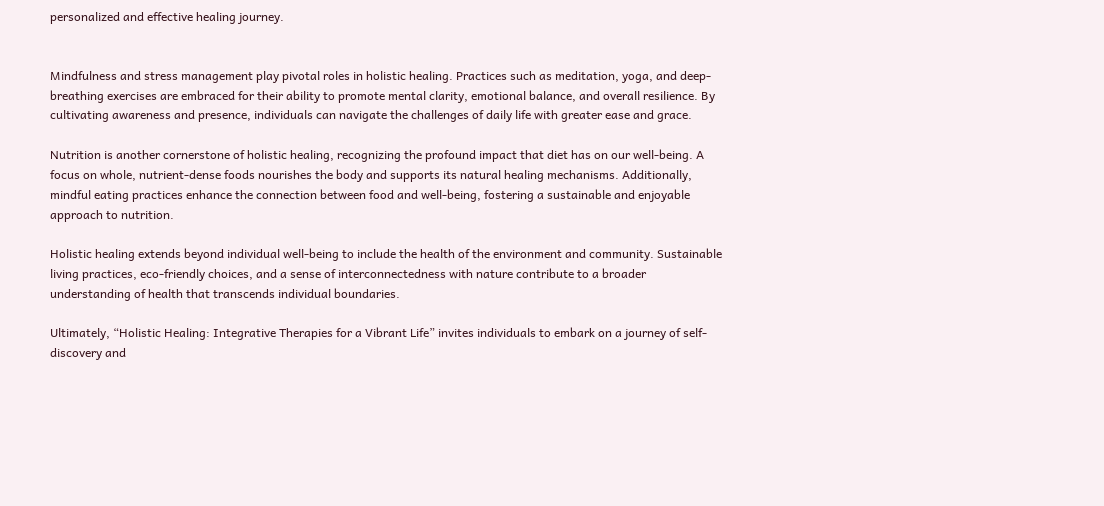personalized and effective healing journey.


Mindfulness and stress management play pivotal roles in holistic healing. Practices such as meditation, yoga, and deep-breathing exercises are embraced for their ability to promote mental clarity, emotional balance, and overall resilience. By cultivating awareness and presence, individuals can navigate the challenges of daily life with greater ease and grace.

Nutrition is another cornerstone of holistic healing, recognizing the profound impact that diet has on our well-being. A focus on whole, nutrient-dense foods nourishes the body and supports its natural healing mechanisms. Additionally, mindful eating practices enhance the connection between food and well-being, fostering a sustainable and enjoyable approach to nutrition.

Holistic healing extends beyond individual well-being to include the health of the environment and community. Sustainable living practices, eco-friendly choices, and a sense of interconnectedness with nature contribute to a broader understanding of health that transcends individual boundaries.

Ultimately, “Holistic Healing: Integrative Therapies for a Vibrant Life” invites individuals to embark on a journey of self-discovery and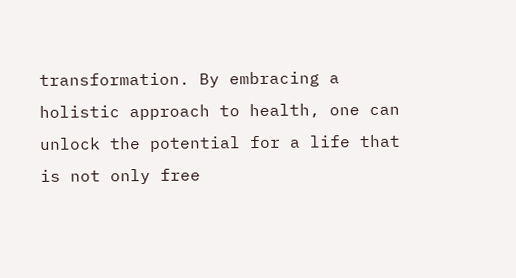transformation. By embracing a holistic approach to health, one can unlock the potential for a life that is not only free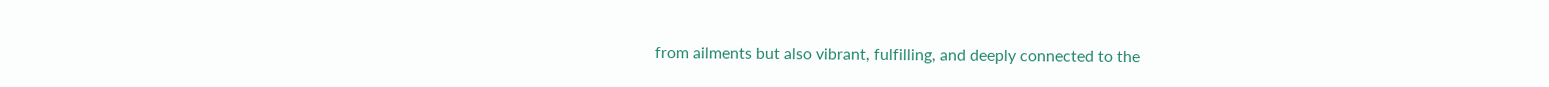from ailments but also vibrant, fulfilling, and deeply connected to the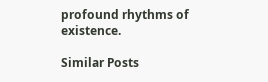profound rhythms of existence.

Similar Posts